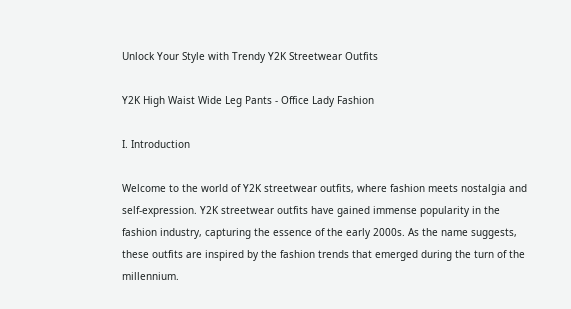Unlock Your Style with Trendy Y2K Streetwear Outfits

Y2K High Waist Wide Leg Pants - Office Lady Fashion

I. Introduction

Welcome to the world of Y2K streetwear outfits, where fashion meets nostalgia and self-expression. Y2K streetwear outfits have gained immense popularity in the fashion industry, capturing the essence of the early 2000s. As the name suggests, these outfits are inspired by the fashion trends that emerged during the turn of the millennium.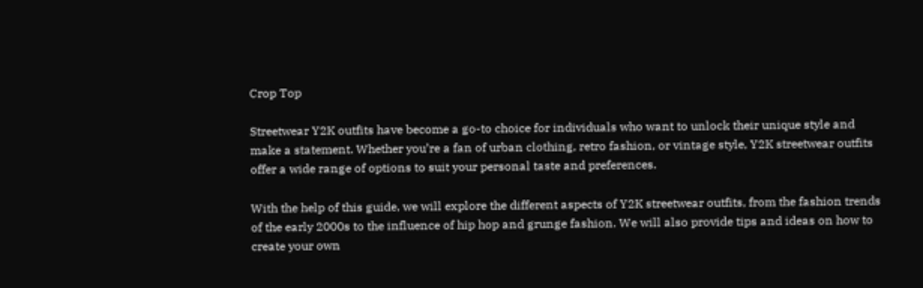Crop Top

Streetwear Y2K outfits have become a go-to choice for individuals who want to unlock their unique style and make a statement. Whether you’re a fan of urban clothing, retro fashion, or vintage style, Y2K streetwear outfits offer a wide range of options to suit your personal taste and preferences.

With the help of this guide, we will explore the different aspects of Y2K streetwear outfits, from the fashion trends of the early 2000s to the influence of hip hop and grunge fashion. We will also provide tips and ideas on how to create your own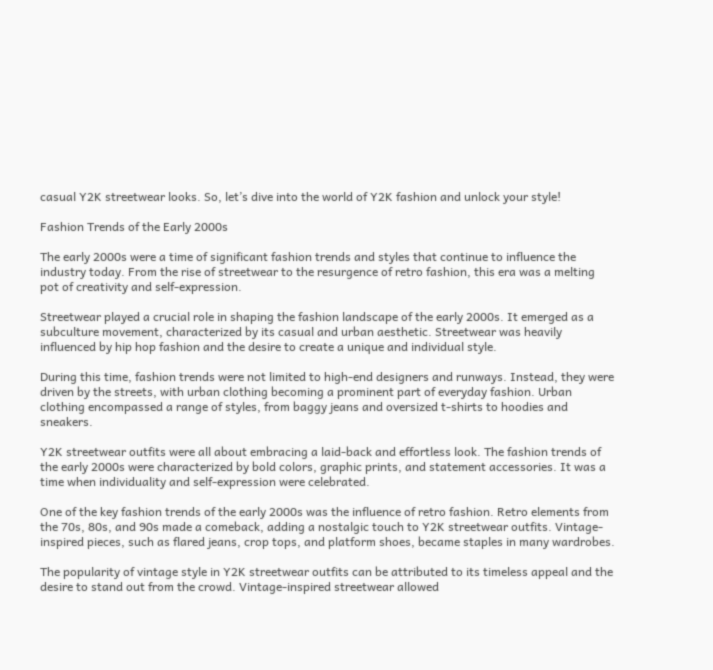casual Y2K streetwear looks. So, let’s dive into the world of Y2K fashion and unlock your style!

Fashion Trends of the Early 2000s

The early 2000s were a time of significant fashion trends and styles that continue to influence the industry today. From the rise of streetwear to the resurgence of retro fashion, this era was a melting pot of creativity and self-expression.

Streetwear played a crucial role in shaping the fashion landscape of the early 2000s. It emerged as a subculture movement, characterized by its casual and urban aesthetic. Streetwear was heavily influenced by hip hop fashion and the desire to create a unique and individual style.

During this time, fashion trends were not limited to high-end designers and runways. Instead, they were driven by the streets, with urban clothing becoming a prominent part of everyday fashion. Urban clothing encompassed a range of styles, from baggy jeans and oversized t-shirts to hoodies and sneakers.

Y2K streetwear outfits were all about embracing a laid-back and effortless look. The fashion trends of the early 2000s were characterized by bold colors, graphic prints, and statement accessories. It was a time when individuality and self-expression were celebrated.

One of the key fashion trends of the early 2000s was the influence of retro fashion. Retro elements from the 70s, 80s, and 90s made a comeback, adding a nostalgic touch to Y2K streetwear outfits. Vintage-inspired pieces, such as flared jeans, crop tops, and platform shoes, became staples in many wardrobes.

The popularity of vintage style in Y2K streetwear outfits can be attributed to its timeless appeal and the desire to stand out from the crowd. Vintage-inspired streetwear allowed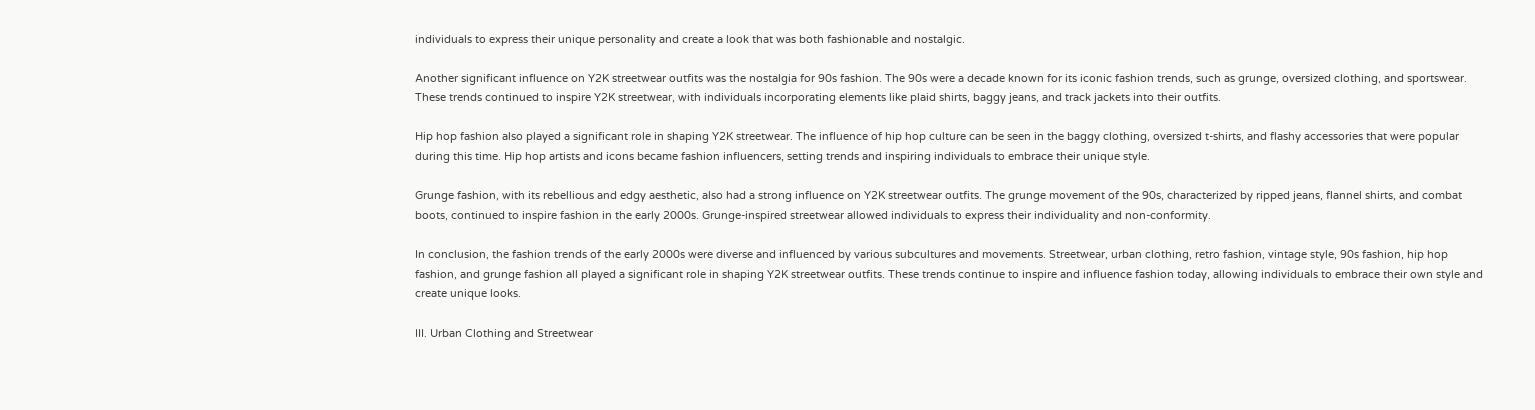individuals to express their unique personality and create a look that was both fashionable and nostalgic.

Another significant influence on Y2K streetwear outfits was the nostalgia for 90s fashion. The 90s were a decade known for its iconic fashion trends, such as grunge, oversized clothing, and sportswear. These trends continued to inspire Y2K streetwear, with individuals incorporating elements like plaid shirts, baggy jeans, and track jackets into their outfits.

Hip hop fashion also played a significant role in shaping Y2K streetwear. The influence of hip hop culture can be seen in the baggy clothing, oversized t-shirts, and flashy accessories that were popular during this time. Hip hop artists and icons became fashion influencers, setting trends and inspiring individuals to embrace their unique style.

Grunge fashion, with its rebellious and edgy aesthetic, also had a strong influence on Y2K streetwear outfits. The grunge movement of the 90s, characterized by ripped jeans, flannel shirts, and combat boots, continued to inspire fashion in the early 2000s. Grunge-inspired streetwear allowed individuals to express their individuality and non-conformity.

In conclusion, the fashion trends of the early 2000s were diverse and influenced by various subcultures and movements. Streetwear, urban clothing, retro fashion, vintage style, 90s fashion, hip hop fashion, and grunge fashion all played a significant role in shaping Y2K streetwear outfits. These trends continue to inspire and influence fashion today, allowing individuals to embrace their own style and create unique looks.

III. Urban Clothing and Streetwear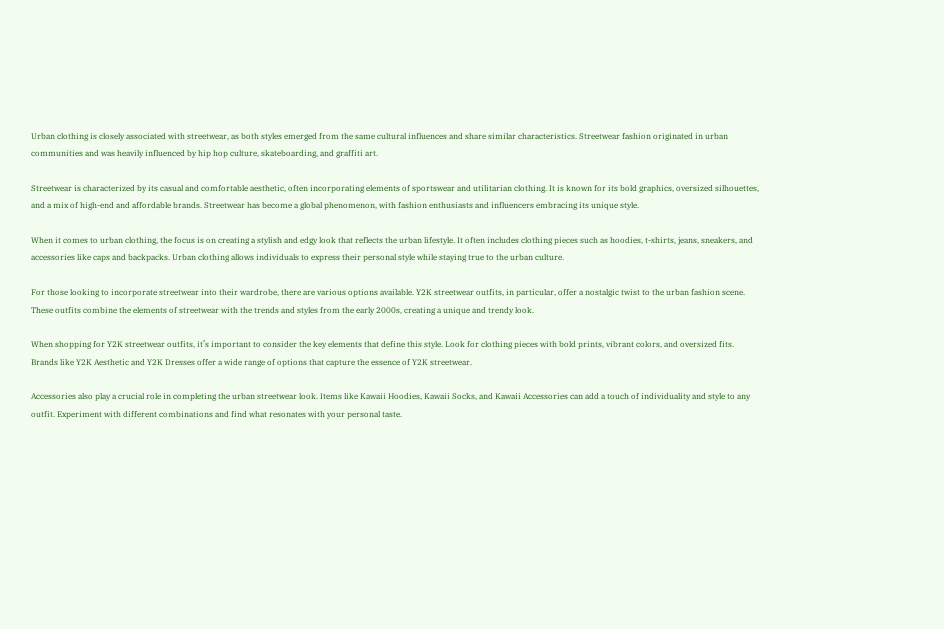Urban clothing is closely associated with streetwear, as both styles emerged from the same cultural influences and share similar characteristics. Streetwear fashion originated in urban communities and was heavily influenced by hip hop culture, skateboarding, and graffiti art.

Streetwear is characterized by its casual and comfortable aesthetic, often incorporating elements of sportswear and utilitarian clothing. It is known for its bold graphics, oversized silhouettes, and a mix of high-end and affordable brands. Streetwear has become a global phenomenon, with fashion enthusiasts and influencers embracing its unique style.

When it comes to urban clothing, the focus is on creating a stylish and edgy look that reflects the urban lifestyle. It often includes clothing pieces such as hoodies, t-shirts, jeans, sneakers, and accessories like caps and backpacks. Urban clothing allows individuals to express their personal style while staying true to the urban culture.

For those looking to incorporate streetwear into their wardrobe, there are various options available. Y2K streetwear outfits, in particular, offer a nostalgic twist to the urban fashion scene. These outfits combine the elements of streetwear with the trends and styles from the early 2000s, creating a unique and trendy look.

When shopping for Y2K streetwear outfits, it’s important to consider the key elements that define this style. Look for clothing pieces with bold prints, vibrant colors, and oversized fits. Brands like Y2K Aesthetic and Y2K Dresses offer a wide range of options that capture the essence of Y2K streetwear.

Accessories also play a crucial role in completing the urban streetwear look. Items like Kawaii Hoodies, Kawaii Socks, and Kawaii Accessories can add a touch of individuality and style to any outfit. Experiment with different combinations and find what resonates with your personal taste.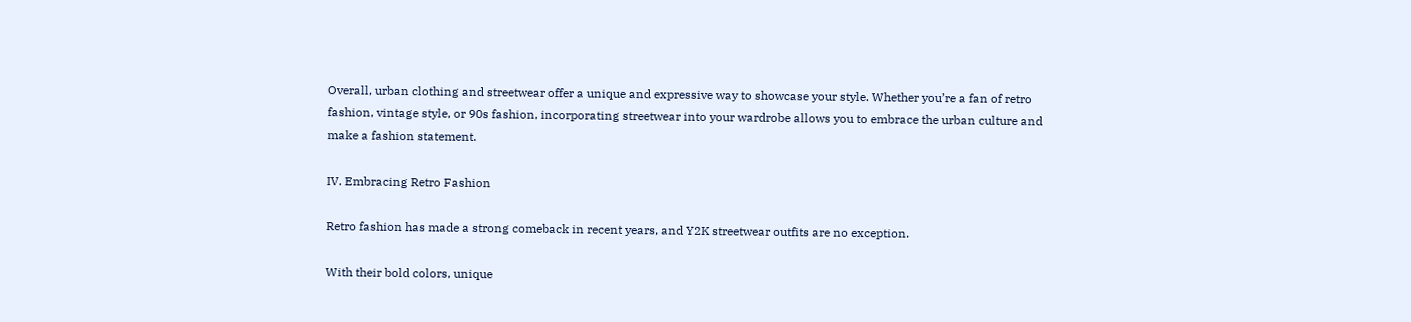Overall, urban clothing and streetwear offer a unique and expressive way to showcase your style. Whether you’re a fan of retro fashion, vintage style, or 90s fashion, incorporating streetwear into your wardrobe allows you to embrace the urban culture and make a fashion statement.

IV. Embracing Retro Fashion

Retro fashion has made a strong comeback in recent years, and Y2K streetwear outfits are no exception.

With their bold colors, unique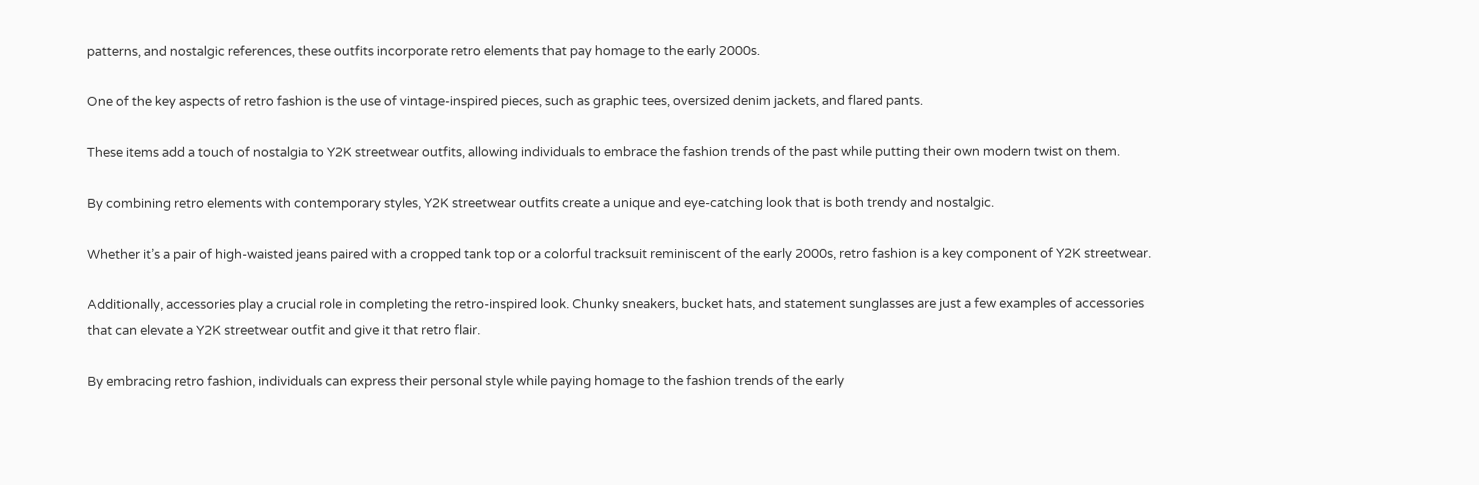patterns, and nostalgic references, these outfits incorporate retro elements that pay homage to the early 2000s.

One of the key aspects of retro fashion is the use of vintage-inspired pieces, such as graphic tees, oversized denim jackets, and flared pants.

These items add a touch of nostalgia to Y2K streetwear outfits, allowing individuals to embrace the fashion trends of the past while putting their own modern twist on them.

By combining retro elements with contemporary styles, Y2K streetwear outfits create a unique and eye-catching look that is both trendy and nostalgic.

Whether it’s a pair of high-waisted jeans paired with a cropped tank top or a colorful tracksuit reminiscent of the early 2000s, retro fashion is a key component of Y2K streetwear.

Additionally, accessories play a crucial role in completing the retro-inspired look. Chunky sneakers, bucket hats, and statement sunglasses are just a few examples of accessories that can elevate a Y2K streetwear outfit and give it that retro flair.

By embracing retro fashion, individuals can express their personal style while paying homage to the fashion trends of the early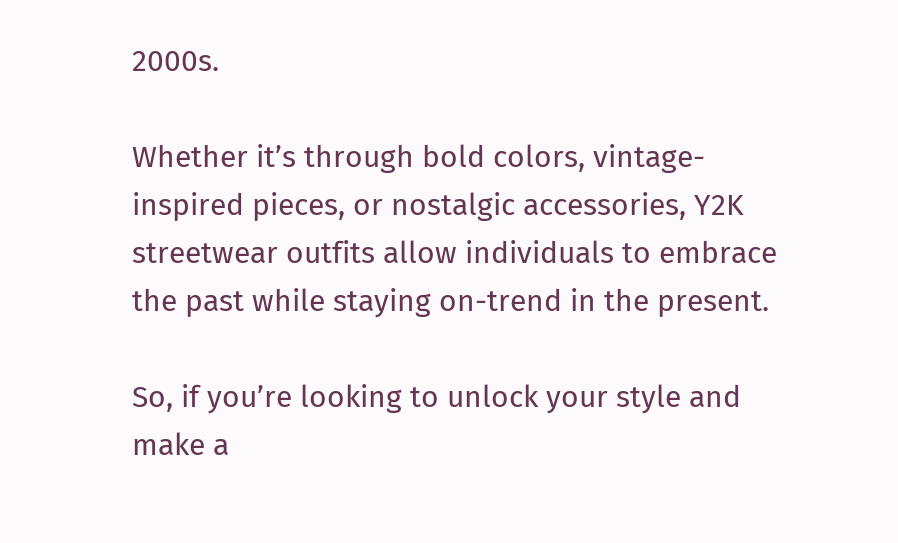2000s.

Whether it’s through bold colors, vintage-inspired pieces, or nostalgic accessories, Y2K streetwear outfits allow individuals to embrace the past while staying on-trend in the present.

So, if you’re looking to unlock your style and make a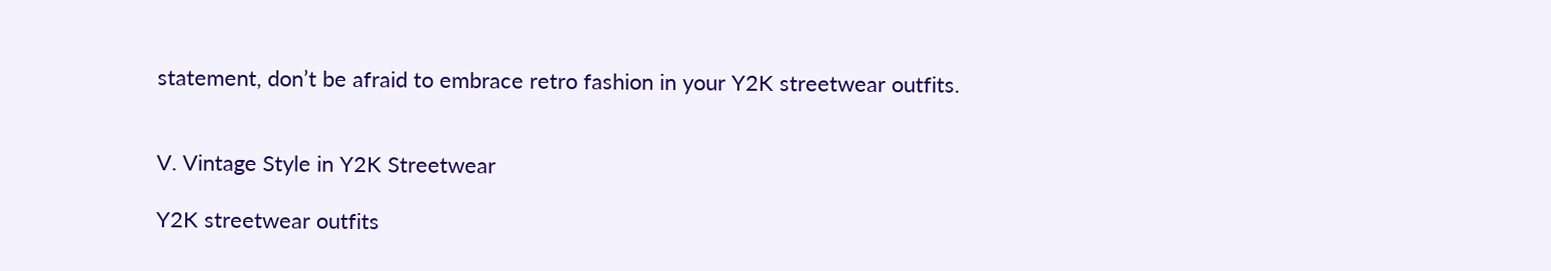statement, don’t be afraid to embrace retro fashion in your Y2K streetwear outfits.


V. Vintage Style in Y2K Streetwear

Y2K streetwear outfits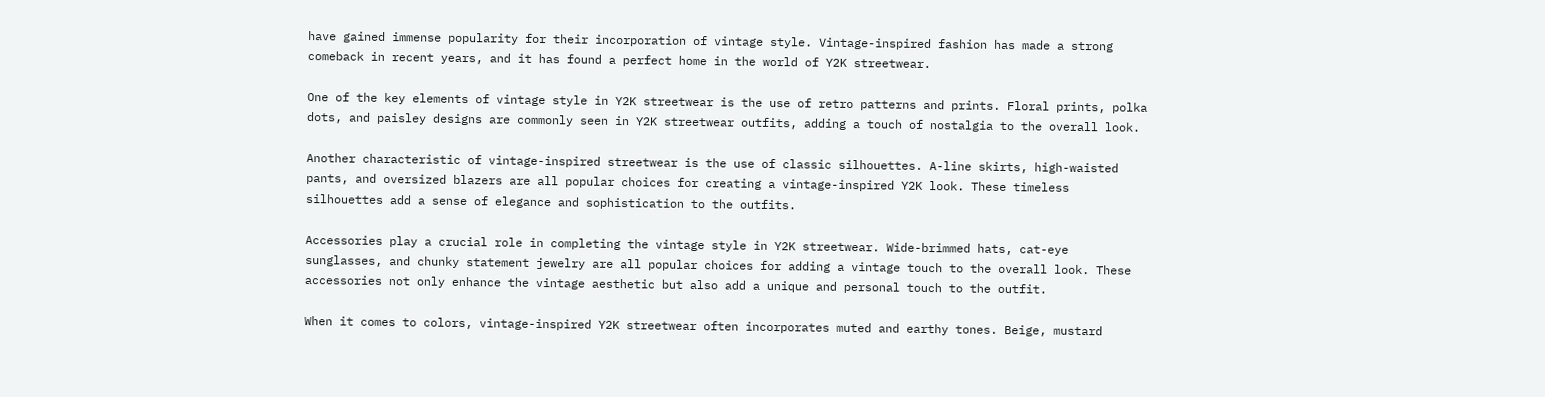have gained immense popularity for their incorporation of vintage style. Vintage-inspired fashion has made a strong comeback in recent years, and it has found a perfect home in the world of Y2K streetwear.

One of the key elements of vintage style in Y2K streetwear is the use of retro patterns and prints. Floral prints, polka dots, and paisley designs are commonly seen in Y2K streetwear outfits, adding a touch of nostalgia to the overall look.

Another characteristic of vintage-inspired streetwear is the use of classic silhouettes. A-line skirts, high-waisted pants, and oversized blazers are all popular choices for creating a vintage-inspired Y2K look. These timeless silhouettes add a sense of elegance and sophistication to the outfits.

Accessories play a crucial role in completing the vintage style in Y2K streetwear. Wide-brimmed hats, cat-eye sunglasses, and chunky statement jewelry are all popular choices for adding a vintage touch to the overall look. These accessories not only enhance the vintage aesthetic but also add a unique and personal touch to the outfit.

When it comes to colors, vintage-inspired Y2K streetwear often incorporates muted and earthy tones. Beige, mustard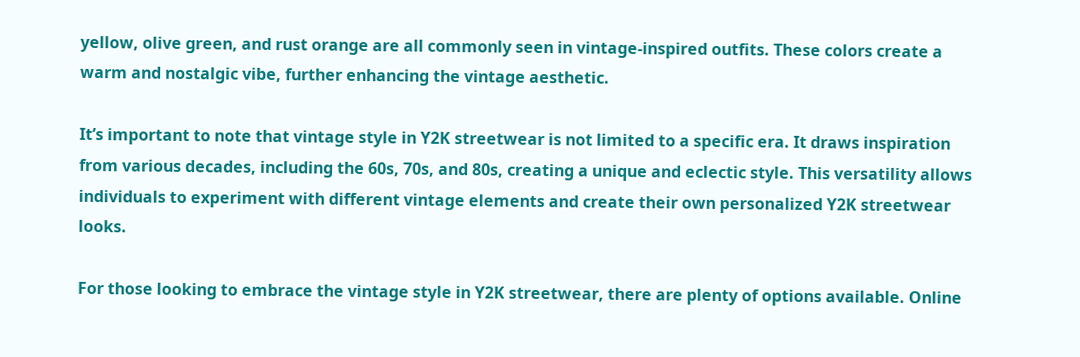yellow, olive green, and rust orange are all commonly seen in vintage-inspired outfits. These colors create a warm and nostalgic vibe, further enhancing the vintage aesthetic.

It’s important to note that vintage style in Y2K streetwear is not limited to a specific era. It draws inspiration from various decades, including the 60s, 70s, and 80s, creating a unique and eclectic style. This versatility allows individuals to experiment with different vintage elements and create their own personalized Y2K streetwear looks.

For those looking to embrace the vintage style in Y2K streetwear, there are plenty of options available. Online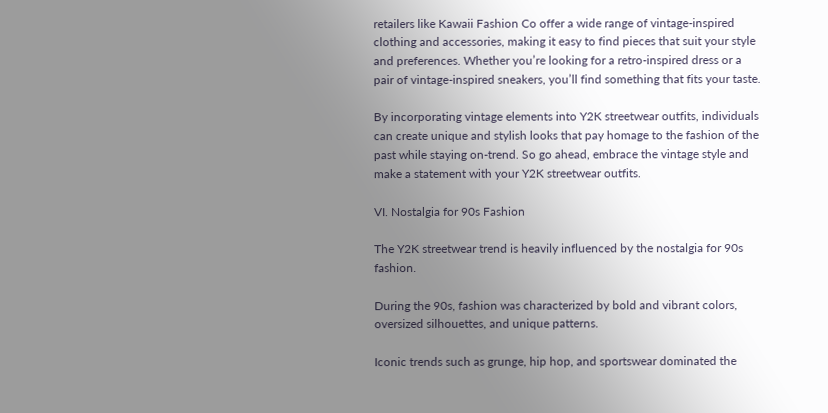retailers like Kawaii Fashion Co offer a wide range of vintage-inspired clothing and accessories, making it easy to find pieces that suit your style and preferences. Whether you’re looking for a retro-inspired dress or a pair of vintage-inspired sneakers, you’ll find something that fits your taste.

By incorporating vintage elements into Y2K streetwear outfits, individuals can create unique and stylish looks that pay homage to the fashion of the past while staying on-trend. So go ahead, embrace the vintage style and make a statement with your Y2K streetwear outfits.

VI. Nostalgia for 90s Fashion

The Y2K streetwear trend is heavily influenced by the nostalgia for 90s fashion.

During the 90s, fashion was characterized by bold and vibrant colors, oversized silhouettes, and unique patterns.

Iconic trends such as grunge, hip hop, and sportswear dominated the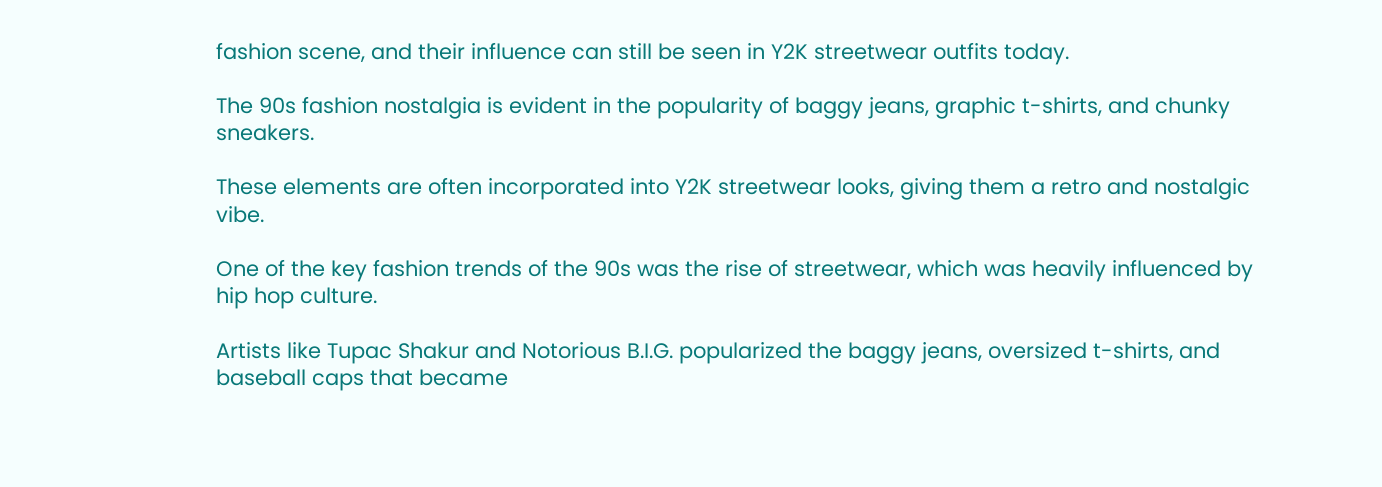fashion scene, and their influence can still be seen in Y2K streetwear outfits today.

The 90s fashion nostalgia is evident in the popularity of baggy jeans, graphic t-shirts, and chunky sneakers.

These elements are often incorporated into Y2K streetwear looks, giving them a retro and nostalgic vibe.

One of the key fashion trends of the 90s was the rise of streetwear, which was heavily influenced by hip hop culture.

Artists like Tupac Shakur and Notorious B.I.G. popularized the baggy jeans, oversized t-shirts, and baseball caps that became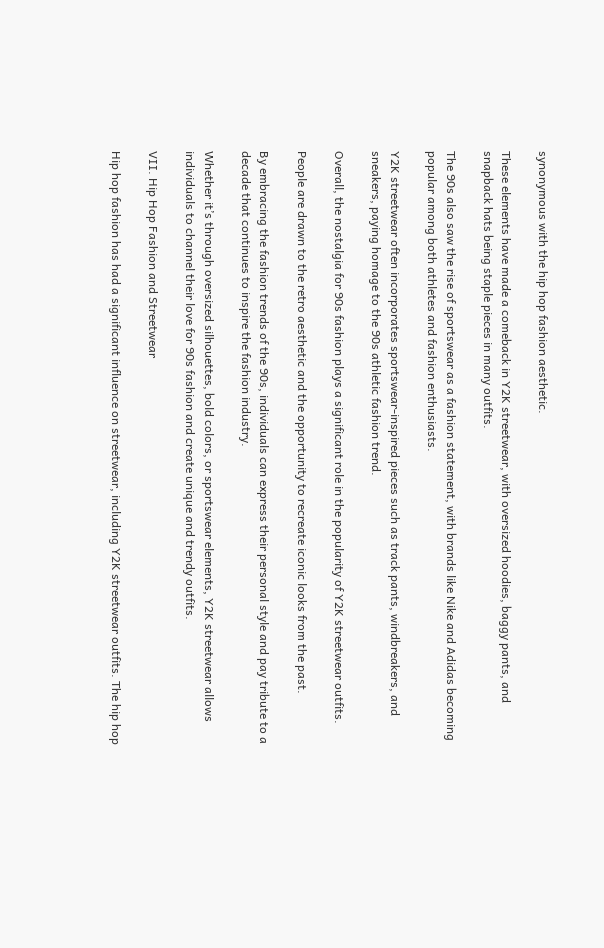synonymous with the hip hop fashion aesthetic.

These elements have made a comeback in Y2K streetwear, with oversized hoodies, baggy pants, and snapback hats being staple pieces in many outfits.

The 90s also saw the rise of sportswear as a fashion statement, with brands like Nike and Adidas becoming popular among both athletes and fashion enthusiasts.

Y2K streetwear often incorporates sportswear-inspired pieces such as track pants, windbreakers, and sneakers, paying homage to the 90s athletic fashion trend.

Overall, the nostalgia for 90s fashion plays a significant role in the popularity of Y2K streetwear outfits.

People are drawn to the retro aesthetic and the opportunity to recreate iconic looks from the past.

By embracing the fashion trends of the 90s, individuals can express their personal style and pay tribute to a decade that continues to inspire the fashion industry.

Whether it’s through oversized silhouettes, bold colors, or sportswear elements, Y2K streetwear allows individuals to channel their love for 90s fashion and create unique and trendy outfits.

VII. Hip Hop Fashion and Streetwear

Hip hop fashion has had a significant influence on streetwear, including Y2K streetwear outfits. The hip hop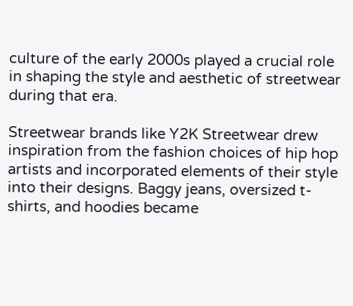culture of the early 2000s played a crucial role in shaping the style and aesthetic of streetwear during that era.

Streetwear brands like Y2K Streetwear drew inspiration from the fashion choices of hip hop artists and incorporated elements of their style into their designs. Baggy jeans, oversized t-shirts, and hoodies became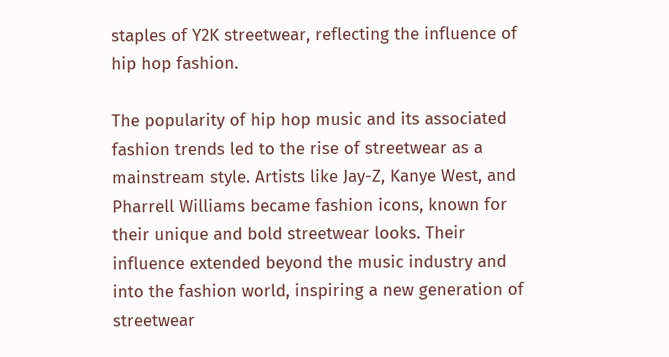staples of Y2K streetwear, reflecting the influence of hip hop fashion.

The popularity of hip hop music and its associated fashion trends led to the rise of streetwear as a mainstream style. Artists like Jay-Z, Kanye West, and Pharrell Williams became fashion icons, known for their unique and bold streetwear looks. Their influence extended beyond the music industry and into the fashion world, inspiring a new generation of streetwear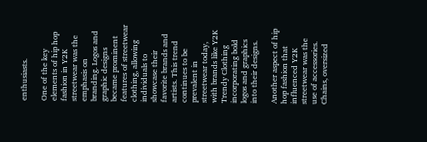enthusiasts.

One of the key elements of hip hop fashion in Y2K streetwear was the emphasis on branding. Logos and graphic designs became prominent features of streetwear clothing, allowing individuals to showcase their favorite brands and artists. This trend continues to be prevalent in streetwear today, with brands like Y2K Trendy Clothing incorporating bold logos and graphics into their designs.

Another aspect of hip hop fashion that influenced Y2K streetwear was the use of accessories. Chains, oversized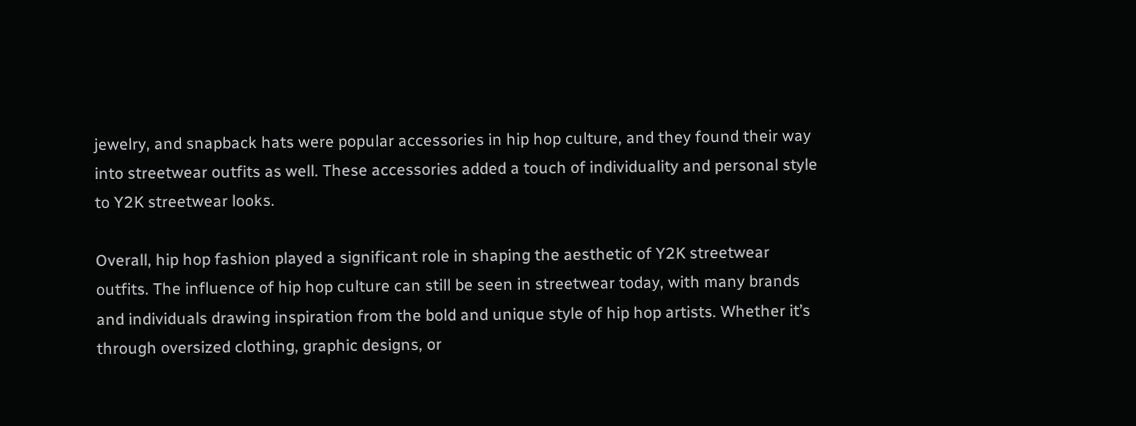jewelry, and snapback hats were popular accessories in hip hop culture, and they found their way into streetwear outfits as well. These accessories added a touch of individuality and personal style to Y2K streetwear looks.

Overall, hip hop fashion played a significant role in shaping the aesthetic of Y2K streetwear outfits. The influence of hip hop culture can still be seen in streetwear today, with many brands and individuals drawing inspiration from the bold and unique style of hip hop artists. Whether it’s through oversized clothing, graphic designs, or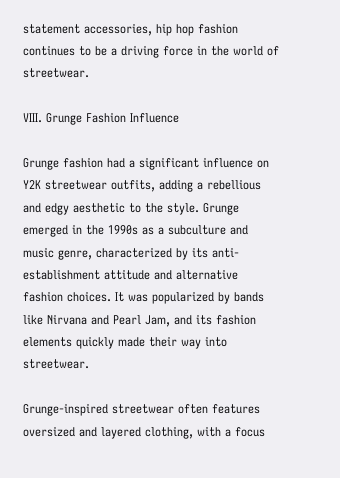statement accessories, hip hop fashion continues to be a driving force in the world of streetwear.

VIII. Grunge Fashion Influence

Grunge fashion had a significant influence on Y2K streetwear outfits, adding a rebellious and edgy aesthetic to the style. Grunge emerged in the 1990s as a subculture and music genre, characterized by its anti-establishment attitude and alternative fashion choices. It was popularized by bands like Nirvana and Pearl Jam, and its fashion elements quickly made their way into streetwear.

Grunge-inspired streetwear often features oversized and layered clothing, with a focus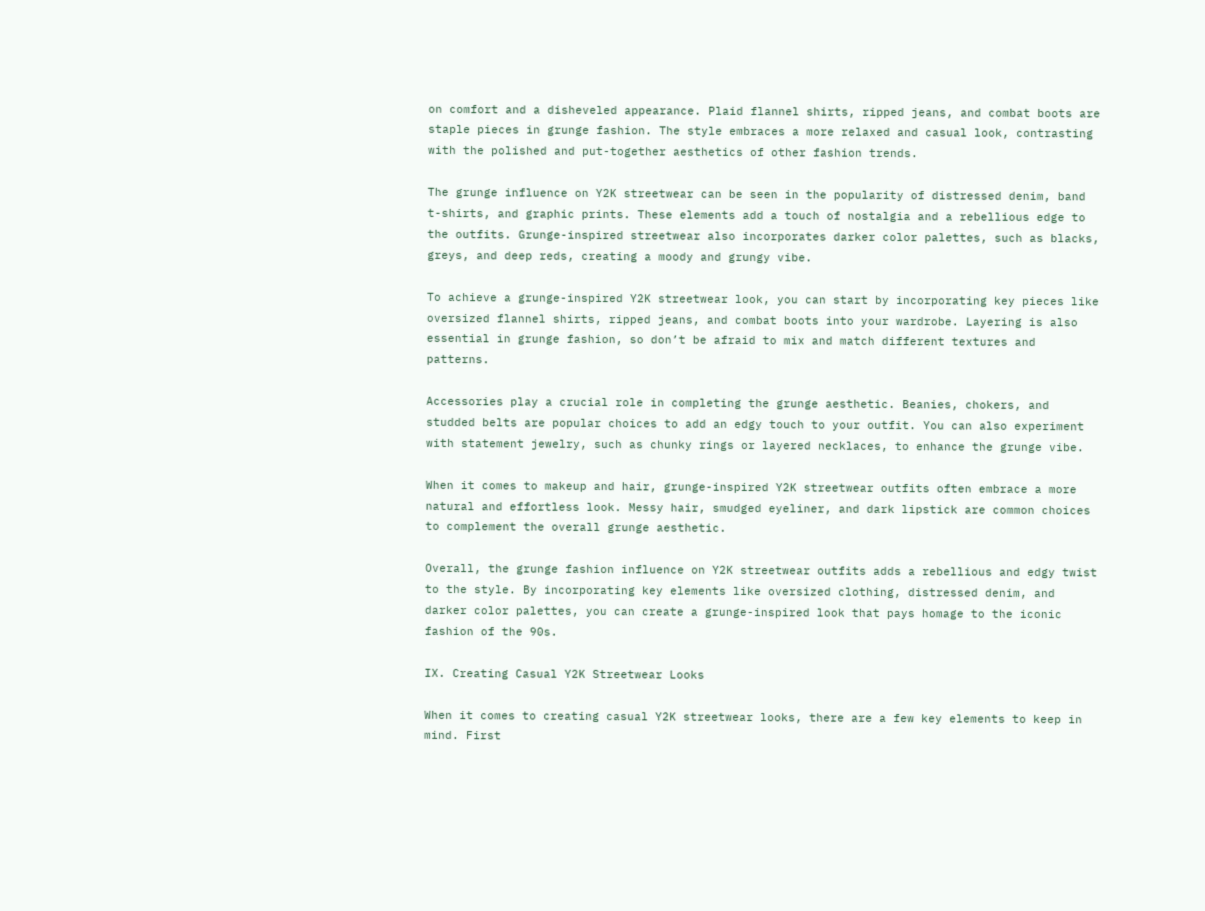on comfort and a disheveled appearance. Plaid flannel shirts, ripped jeans, and combat boots are staple pieces in grunge fashion. The style embraces a more relaxed and casual look, contrasting with the polished and put-together aesthetics of other fashion trends.

The grunge influence on Y2K streetwear can be seen in the popularity of distressed denim, band t-shirts, and graphic prints. These elements add a touch of nostalgia and a rebellious edge to the outfits. Grunge-inspired streetwear also incorporates darker color palettes, such as blacks, greys, and deep reds, creating a moody and grungy vibe.

To achieve a grunge-inspired Y2K streetwear look, you can start by incorporating key pieces like oversized flannel shirts, ripped jeans, and combat boots into your wardrobe. Layering is also essential in grunge fashion, so don’t be afraid to mix and match different textures and patterns.

Accessories play a crucial role in completing the grunge aesthetic. Beanies, chokers, and studded belts are popular choices to add an edgy touch to your outfit. You can also experiment with statement jewelry, such as chunky rings or layered necklaces, to enhance the grunge vibe.

When it comes to makeup and hair, grunge-inspired Y2K streetwear outfits often embrace a more natural and effortless look. Messy hair, smudged eyeliner, and dark lipstick are common choices to complement the overall grunge aesthetic.

Overall, the grunge fashion influence on Y2K streetwear outfits adds a rebellious and edgy twist to the style. By incorporating key elements like oversized clothing, distressed denim, and darker color palettes, you can create a grunge-inspired look that pays homage to the iconic fashion of the 90s.

IX. Creating Casual Y2K Streetwear Looks

When it comes to creating casual Y2K streetwear looks, there are a few key elements to keep in mind. First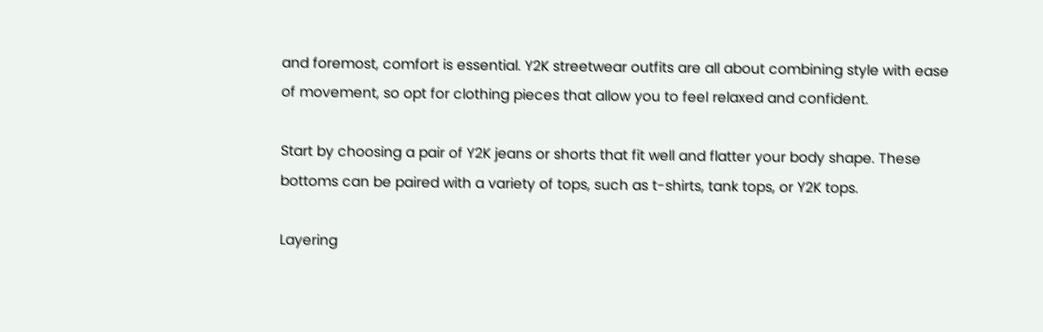and foremost, comfort is essential. Y2K streetwear outfits are all about combining style with ease of movement, so opt for clothing pieces that allow you to feel relaxed and confident.

Start by choosing a pair of Y2K jeans or shorts that fit well and flatter your body shape. These bottoms can be paired with a variety of tops, such as t-shirts, tank tops, or Y2K tops.

Layering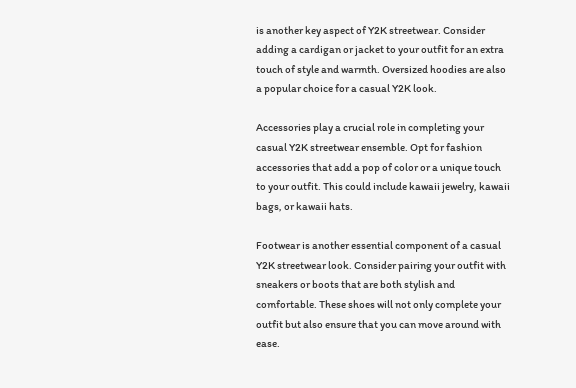is another key aspect of Y2K streetwear. Consider adding a cardigan or jacket to your outfit for an extra touch of style and warmth. Oversized hoodies are also a popular choice for a casual Y2K look.

Accessories play a crucial role in completing your casual Y2K streetwear ensemble. Opt for fashion accessories that add a pop of color or a unique touch to your outfit. This could include kawaii jewelry, kawaii bags, or kawaii hats.

Footwear is another essential component of a casual Y2K streetwear look. Consider pairing your outfit with sneakers or boots that are both stylish and comfortable. These shoes will not only complete your outfit but also ensure that you can move around with ease.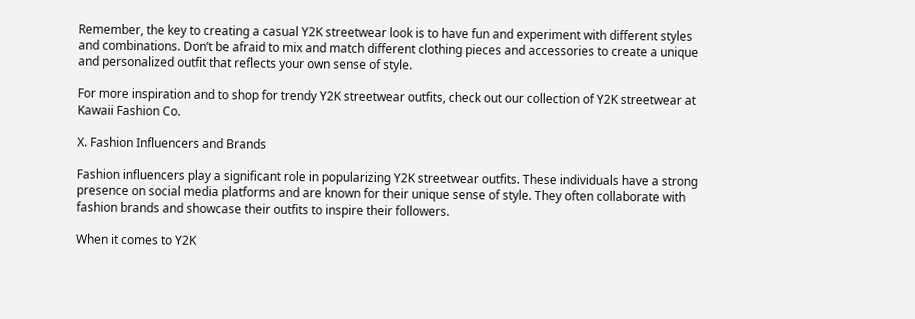Remember, the key to creating a casual Y2K streetwear look is to have fun and experiment with different styles and combinations. Don’t be afraid to mix and match different clothing pieces and accessories to create a unique and personalized outfit that reflects your own sense of style.

For more inspiration and to shop for trendy Y2K streetwear outfits, check out our collection of Y2K streetwear at Kawaii Fashion Co.

X. Fashion Influencers and Brands

Fashion influencers play a significant role in popularizing Y2K streetwear outfits. These individuals have a strong presence on social media platforms and are known for their unique sense of style. They often collaborate with fashion brands and showcase their outfits to inspire their followers.

When it comes to Y2K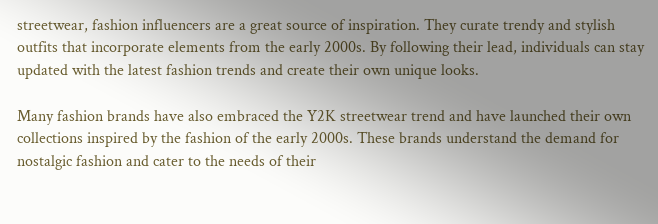streetwear, fashion influencers are a great source of inspiration. They curate trendy and stylish outfits that incorporate elements from the early 2000s. By following their lead, individuals can stay updated with the latest fashion trends and create their own unique looks.

Many fashion brands have also embraced the Y2K streetwear trend and have launched their own collections inspired by the fashion of the early 2000s. These brands understand the demand for nostalgic fashion and cater to the needs of their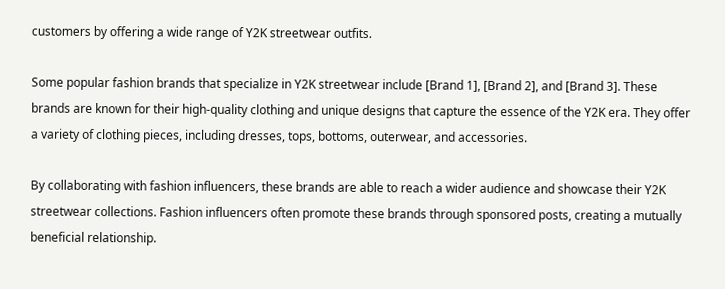customers by offering a wide range of Y2K streetwear outfits.

Some popular fashion brands that specialize in Y2K streetwear include [Brand 1], [Brand 2], and [Brand 3]. These brands are known for their high-quality clothing and unique designs that capture the essence of the Y2K era. They offer a variety of clothing pieces, including dresses, tops, bottoms, outerwear, and accessories.

By collaborating with fashion influencers, these brands are able to reach a wider audience and showcase their Y2K streetwear collections. Fashion influencers often promote these brands through sponsored posts, creating a mutually beneficial relationship.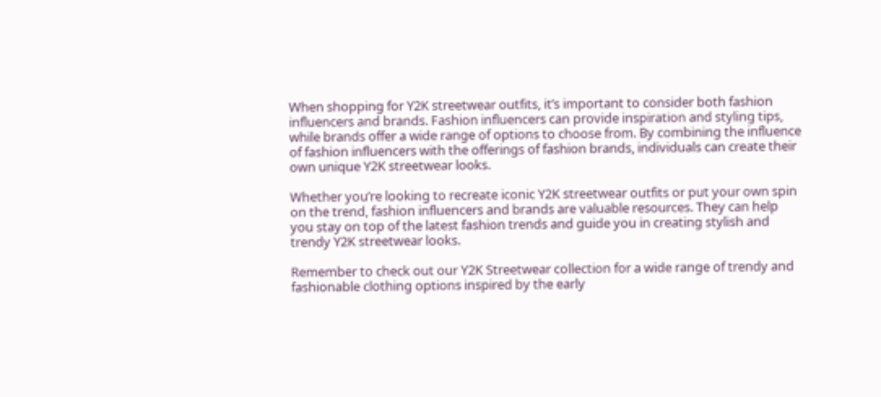When shopping for Y2K streetwear outfits, it’s important to consider both fashion influencers and brands. Fashion influencers can provide inspiration and styling tips, while brands offer a wide range of options to choose from. By combining the influence of fashion influencers with the offerings of fashion brands, individuals can create their own unique Y2K streetwear looks.

Whether you’re looking to recreate iconic Y2K streetwear outfits or put your own spin on the trend, fashion influencers and brands are valuable resources. They can help you stay on top of the latest fashion trends and guide you in creating stylish and trendy Y2K streetwear looks.

Remember to check out our Y2K Streetwear collection for a wide range of trendy and fashionable clothing options inspired by the early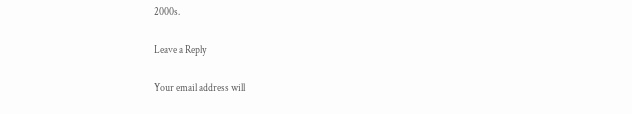2000s.

Leave a Reply

Your email address will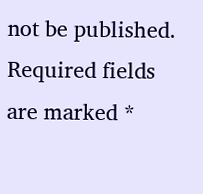not be published. Required fields are marked *